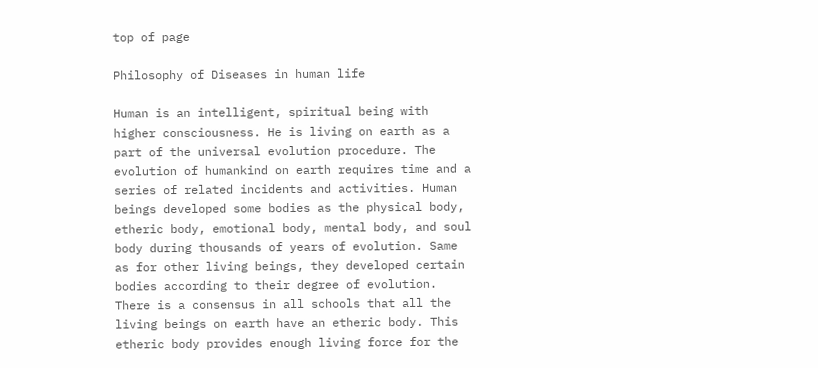top of page

Philosophy of Diseases in human life

Human is an intelligent, spiritual being with higher consciousness. He is living on earth as a part of the universal evolution procedure. The evolution of humankind on earth requires time and a series of related incidents and activities. Human beings developed some bodies as the physical body, etheric body, emotional body, mental body, and soul body during thousands of years of evolution. Same as for other living beings, they developed certain bodies according to their degree of evolution. There is a consensus in all schools that all the living beings on earth have an etheric body. This etheric body provides enough living force for the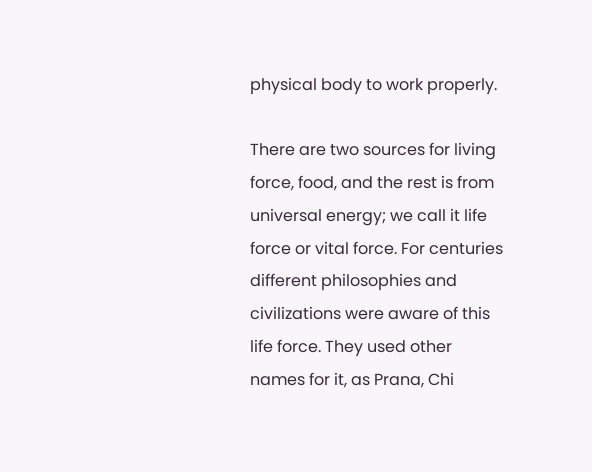physical body to work properly.

There are two sources for living force, food, and the rest is from universal energy; we call it life force or vital force. For centuries different philosophies and civilizations were aware of this life force. They used other names for it, as Prana, Chi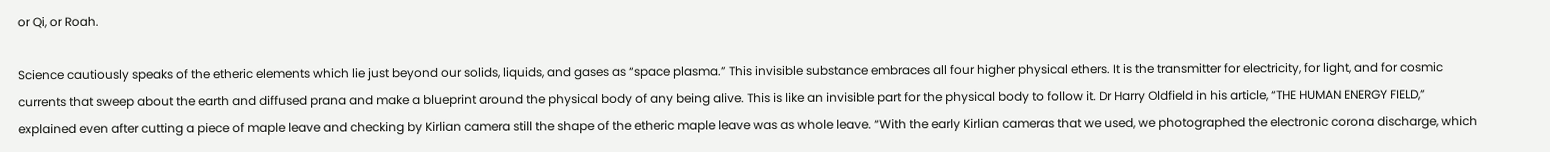or Qi, or Roah.

Science cautiously speaks of the etheric elements which lie just beyond our solids, liquids, and gases as “space plasma.” This invisible substance embraces all four higher physical ethers. It is the transmitter for electricity, for light, and for cosmic currents that sweep about the earth and diffused prana and make a blueprint around the physical body of any being alive. This is like an invisible part for the physical body to follow it. Dr Harry Oldfield in his article, “THE HUMAN ENERGY FIELD,” explained even after cutting a piece of maple leave and checking by Kirlian camera still the shape of the etheric maple leave was as whole leave. “With the early Kirlian cameras that we used, we photographed the electronic corona discharge, which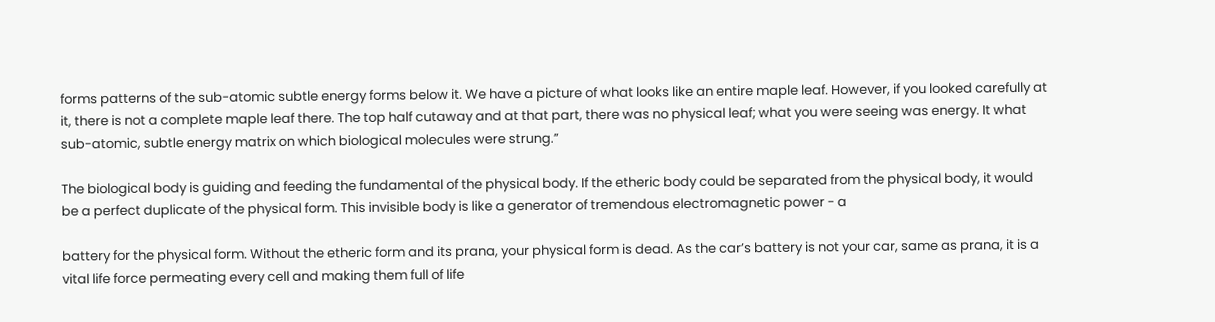forms patterns of the sub-atomic subtle energy forms below it. We have a picture of what looks like an entire maple leaf. However, if you looked carefully at it, there is not a complete maple leaf there. The top half cutaway and at that part, there was no physical leaf; what you were seeing was energy. It what sub-atomic, subtle energy matrix on which biological molecules were strung.”

The biological body is guiding and feeding the fundamental of the physical body. If the etheric body could be separated from the physical body, it would be a perfect duplicate of the physical form. This invisible body is like a generator of tremendous electromagnetic power - a

battery for the physical form. Without the etheric form and its prana, your physical form is dead. As the car’s battery is not your car, same as prana, it is a vital life force permeating every cell and making them full of life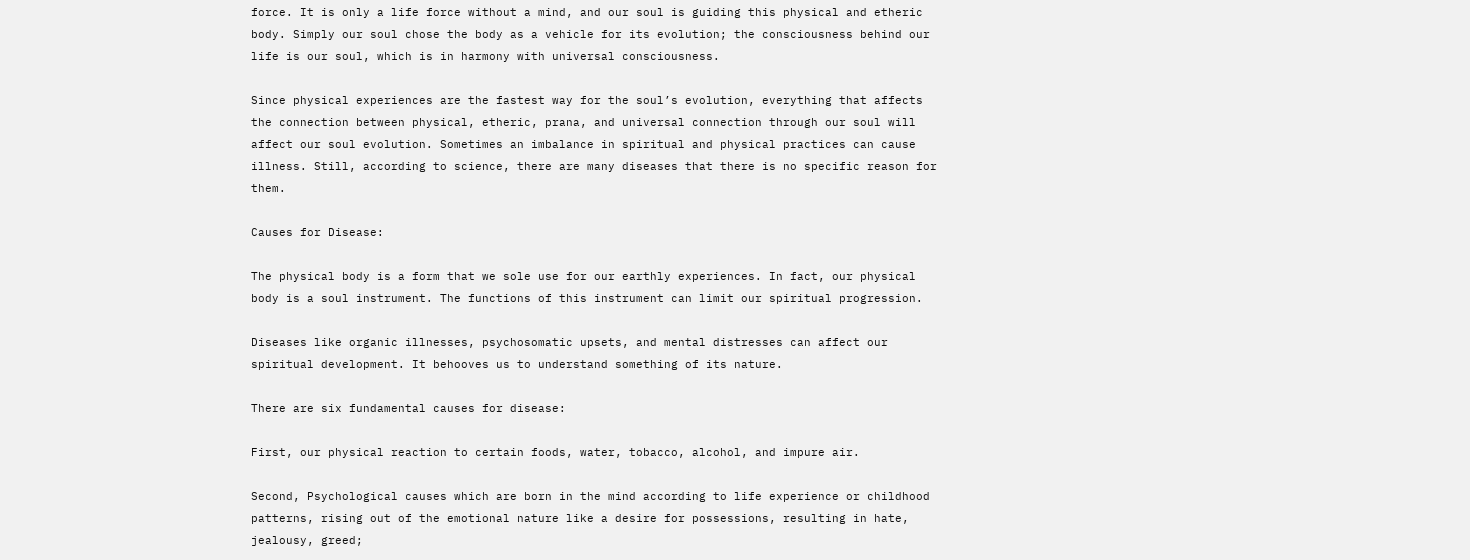force. It is only a life force without a mind, and our soul is guiding this physical and etheric body. Simply our soul chose the body as a vehicle for its evolution; the consciousness behind our life is our soul, which is in harmony with universal consciousness.

Since physical experiences are the fastest way for the soul’s evolution, everything that affects the connection between physical, etheric, prana, and universal connection through our soul will affect our soul evolution. Sometimes an imbalance in spiritual and physical practices can cause illness. Still, according to science, there are many diseases that there is no specific reason for them.

Causes for Disease:

The physical body is a form that we sole use for our earthly experiences. In fact, our physical body is a soul instrument. The functions of this instrument can limit our spiritual progression.

Diseases like organic illnesses, psychosomatic upsets, and mental distresses can affect our spiritual development. It behooves us to understand something of its nature.

There are six fundamental causes for disease:

First, our physical reaction to certain foods, water, tobacco, alcohol, and impure air.

Second, Psychological causes which are born in the mind according to life experience or childhood patterns, rising out of the emotional nature like a desire for possessions, resulting in hate, jealousy, greed;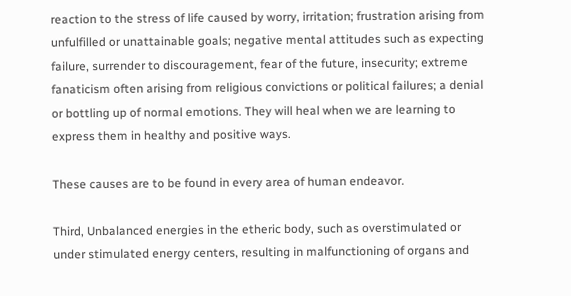reaction to the stress of life caused by worry, irritation; frustration arising from unfulfilled or unattainable goals; negative mental attitudes such as expecting failure, surrender to discouragement, fear of the future, insecurity; extreme fanaticism often arising from religious convictions or political failures; a denial or bottling up of normal emotions. They will heal when we are learning to express them in healthy and positive ways.

These causes are to be found in every area of human endeavor.

Third, Unbalanced energies in the etheric body, such as overstimulated or under stimulated energy centers, resulting in malfunctioning of organs and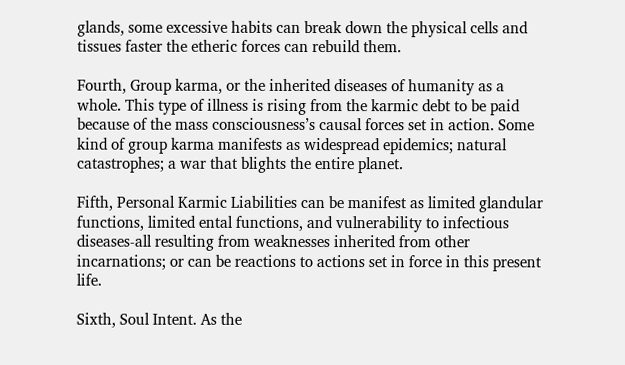glands, some excessive habits can break down the physical cells and tissues faster the etheric forces can rebuild them.

Fourth, Group karma, or the inherited diseases of humanity as a whole. This type of illness is rising from the karmic debt to be paid because of the mass consciousness’s causal forces set in action. Some kind of group karma manifests as widespread epidemics; natural catastrophes; a war that blights the entire planet.

Fifth, Personal Karmic Liabilities can be manifest as limited glandular functions, limited ental functions, and vulnerability to infectious diseases-all resulting from weaknesses inherited from other incarnations; or can be reactions to actions set in force in this present life.

Sixth, Soul Intent. As the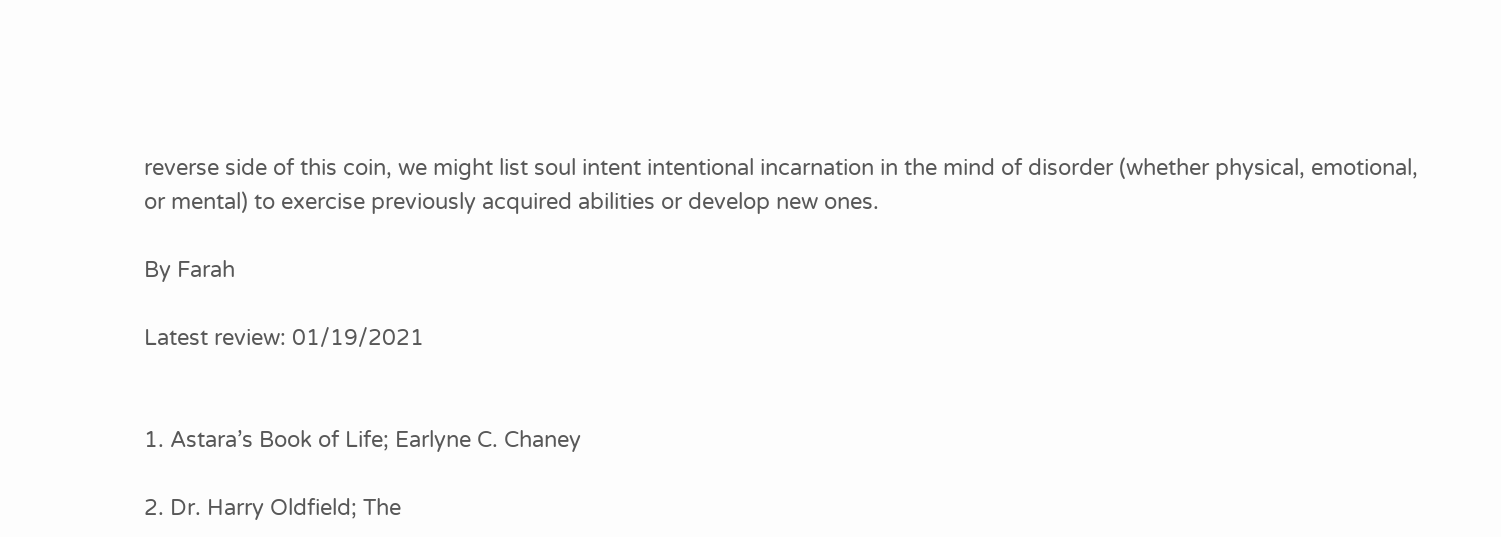reverse side of this coin, we might list soul intent intentional incarnation in the mind of disorder (whether physical, emotional, or mental) to exercise previously acquired abilities or develop new ones.

By Farah

Latest review: 01/19/2021


1. Astara’s Book of Life; Earlyne C. Chaney

2. Dr. Harry Oldfield; The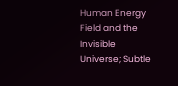Human Energy Field and the Invisible Universe; Subtle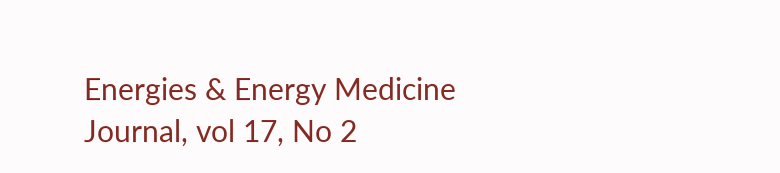Energies & Energy Medicine Journal, vol 17, No 2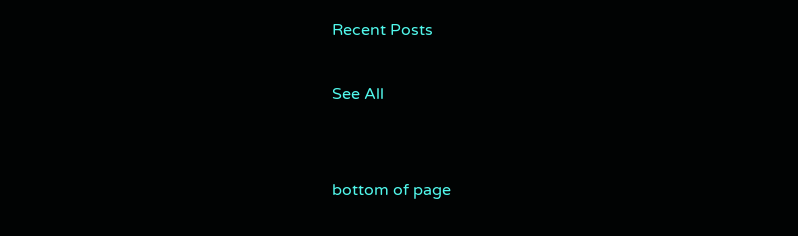Recent Posts

See All


bottom of page